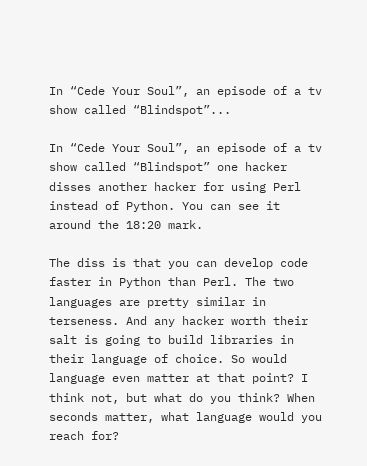In “Cede Your Soul”, an episode of a tv show called “Blindspot”...

In “Cede Your Soul”, an episode of a tv show called “Blindspot” one hacker disses another hacker for using Perl instead of Python. You can see it around the 18:20 mark.

The diss is that you can develop code faster in Python than Perl. The two languages are pretty similar in terseness. And any hacker worth their salt is going to build libraries in their language of choice. So would language even matter at that point? I think not, but what do you think? When seconds matter, what language would you reach for?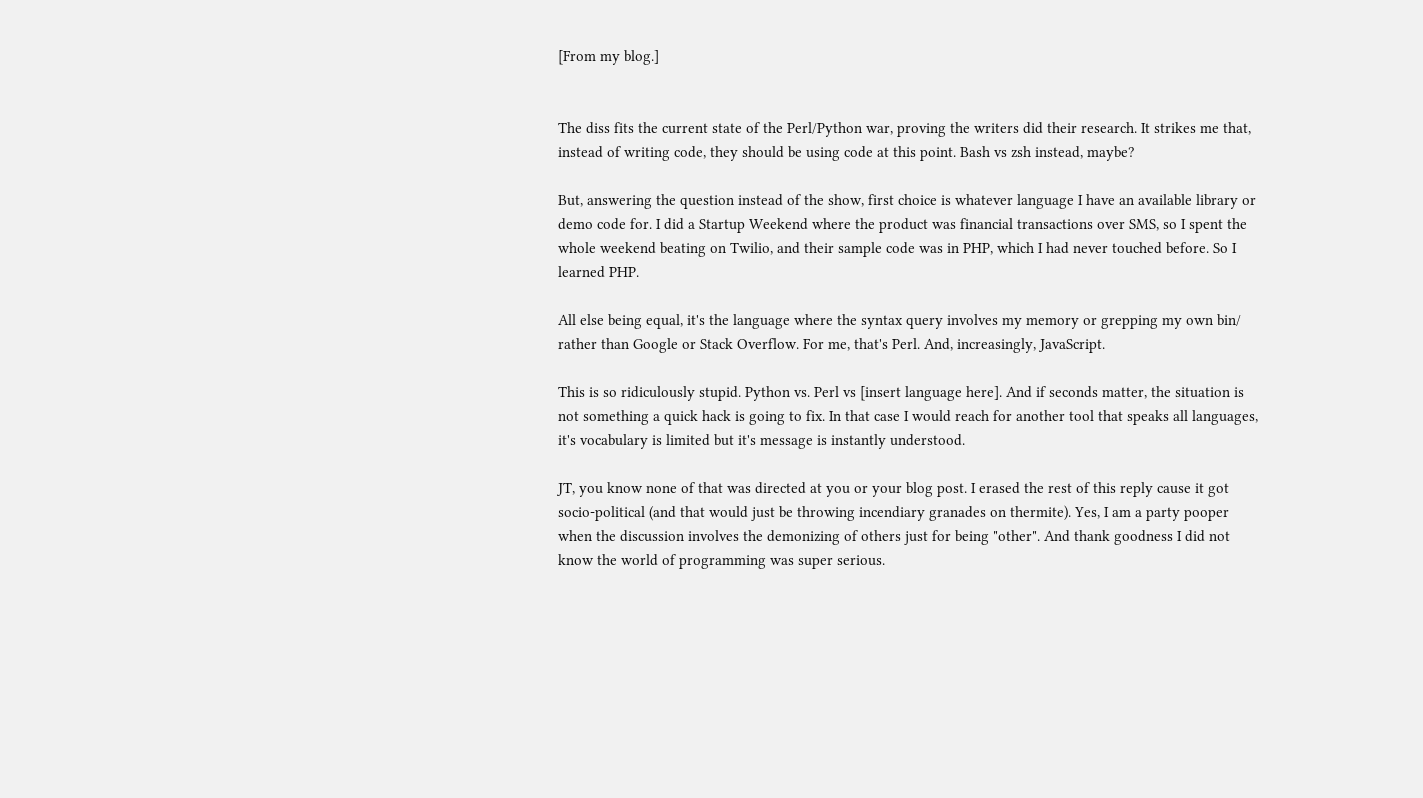[From my blog.]


The diss fits the current state of the Perl/Python war, proving the writers did their research. It strikes me that, instead of writing code, they should be using code at this point. Bash vs zsh instead, maybe?

But, answering the question instead of the show, first choice is whatever language I have an available library or demo code for. I did a Startup Weekend where the product was financial transactions over SMS, so I spent the whole weekend beating on Twilio, and their sample code was in PHP, which I had never touched before. So I learned PHP.

All else being equal, it's the language where the syntax query involves my memory or grepping my own bin/ rather than Google or Stack Overflow. For me, that's Perl. And, increasingly, JavaScript.

This is so ridiculously stupid. Python vs. Perl vs [insert language here]. And if seconds matter, the situation is not something a quick hack is going to fix. In that case I would reach for another tool that speaks all languages, it's vocabulary is limited but it's message is instantly understood.

JT, you know none of that was directed at you or your blog post. I erased the rest of this reply cause it got socio-political (and that would just be throwing incendiary granades on thermite). Yes, I am a party pooper when the discussion involves the demonizing of others just for being "other". And thank goodness I did not know the world of programming was super serious.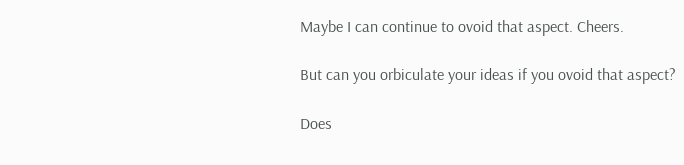Maybe I can continue to ovoid that aspect. Cheers.

But can you orbiculate your ideas if you ovoid that aspect?

Does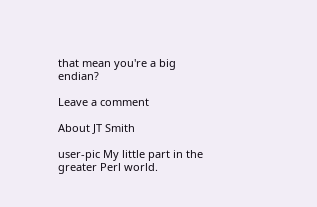that mean you're a big endian?

Leave a comment

About JT Smith

user-pic My little part in the greater Perl world.